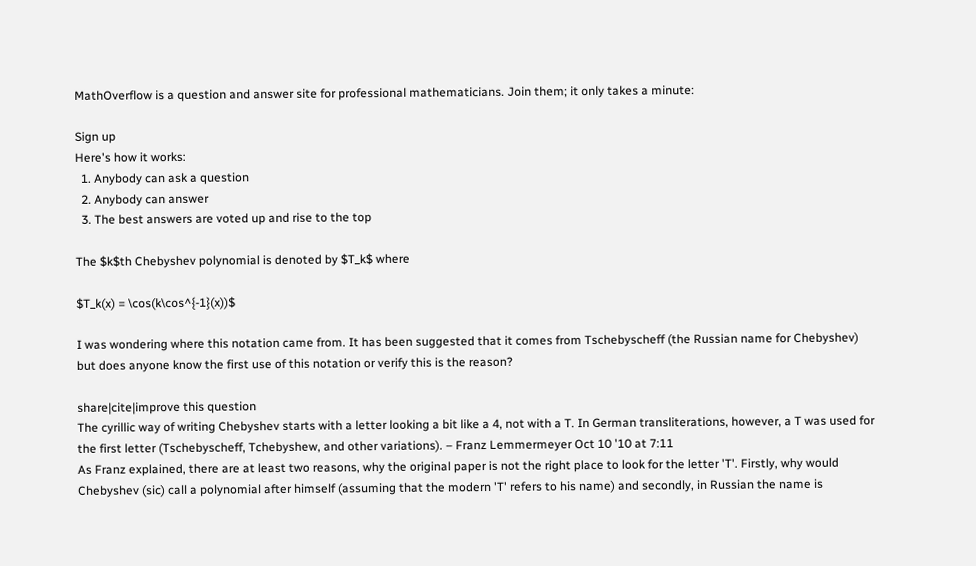MathOverflow is a question and answer site for professional mathematicians. Join them; it only takes a minute:

Sign up
Here's how it works:
  1. Anybody can ask a question
  2. Anybody can answer
  3. The best answers are voted up and rise to the top

The $k$th Chebyshev polynomial is denoted by $T_k$ where

$T_k(x) = \cos(k\cos^{-1}(x))$

I was wondering where this notation came from. It has been suggested that it comes from Tschebyscheff (the Russian name for Chebyshev) but does anyone know the first use of this notation or verify this is the reason?

share|cite|improve this question
The cyrillic way of writing Chebyshev starts with a letter looking a bit like a 4, not with a T. In German transliterations, however, a T was used for the first letter (Tschebyscheff, Tchebyshew, and other variations). – Franz Lemmermeyer Oct 10 '10 at 7:11
As Franz explained, there are at least two reasons, why the original paper is not the right place to look for the letter 'T'. Firstly, why would Chebyshev (sic) call a polynomial after himself (assuming that the modern 'T' refers to his name) and secondly, in Russian the name is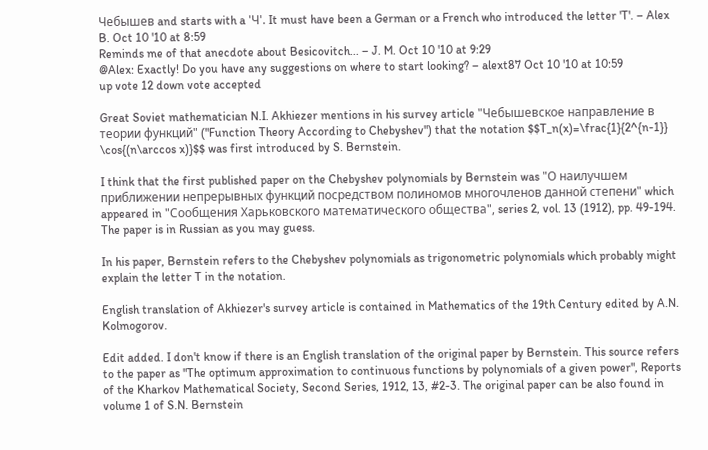Чебышев and starts with a 'Ч'. It must have been a German or a French who introduced the letter 'T'. – Alex B. Oct 10 '10 at 8:59
Reminds me of that anecdote about Besicovitch... – J. M. Oct 10 '10 at 9:29
@Alex: Exactly! Do you have any suggestions on where to start looking? – alext87 Oct 10 '10 at 10:59
up vote 12 down vote accepted

Great Soviet mathematician N.I. Akhiezer mentions in his survey article "Чебышевское направление в теории функций" ("Function Theory According to Chebyshev") that the notation $$T_n(x)=\frac{1}{2^{n-1}} \cos{(n\arccos x)}$$ was first introduced by S. Bernstein.

I think that the first published paper on the Chebyshev polynomials by Bernstein was "О наилучшем приближении непрерывных функций посредством полиномов многочленов данной степени" which appeared in "Сообщения Харьковского математического общества", series 2, vol. 13 (1912), pp. 49-194. The paper is in Russian as you may guess.

In his paper, Bernstein refers to the Chebyshev polynomials as trigonometric polynomials which probably might explain the letter T in the notation.

English translation of Akhiezer's survey article is contained in Mathematics of the 19th Century edited by A.N. Kolmogorov.

Edit added. I don't know if there is an English translation of the original paper by Bernstein. This source refers to the paper as "The optimum approximation to continuous functions by polynomials of a given power", Reports of the Kharkov Mathematical Society, Second Series, 1912, 13, #2-3. The original paper can be also found in volume 1 of S.N. Bernstein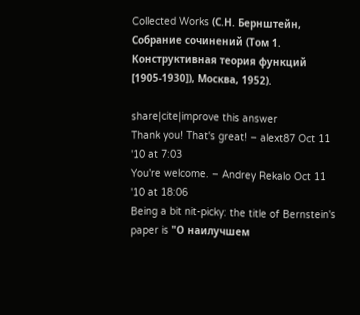Collected Works (С.Н. Бернштейн, Собрание сочинений (Том 1. Конструктивная теория функций [1905-1930]), Москва, 1952).

share|cite|improve this answer
Thank you! That's great! – alext87 Oct 11 '10 at 7:03
You're welcome. – Andrey Rekalo Oct 11 '10 at 18:06
Being a bit nit-picky: the title of Bernstein's paper is "О наилучшем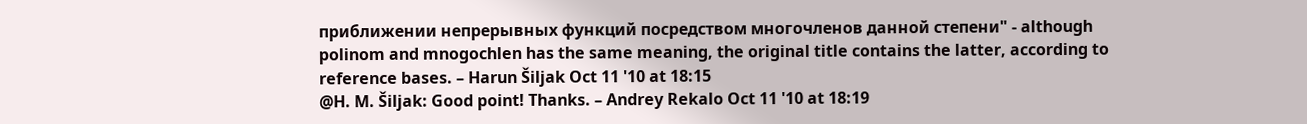приближении непрерывных функций посредством многочленов данной степени" - although polinom and mnogochlen has the same meaning, the original title contains the latter, according to reference bases. – Harun Šiljak Oct 11 '10 at 18:15
@H. M. Šiljak: Good point! Thanks. – Andrey Rekalo Oct 11 '10 at 18:19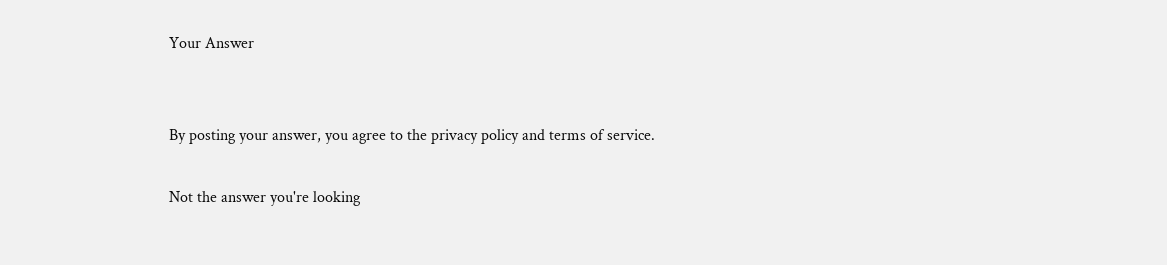Your Answer


By posting your answer, you agree to the privacy policy and terms of service.

Not the answer you're looking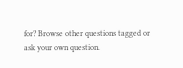for? Browse other questions tagged or ask your own question.